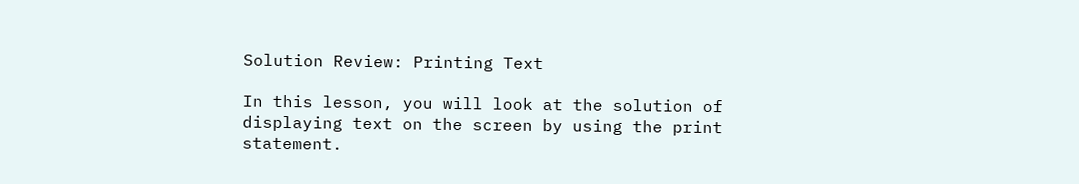Solution Review: Printing Text

In this lesson, you will look at the solution of displaying text on the screen by using the print statement.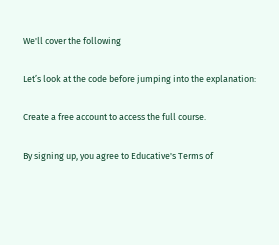We'll cover the following

Let’s look at the code before jumping into the explanation:

Create a free account to access the full course.

By signing up, you agree to Educative's Terms of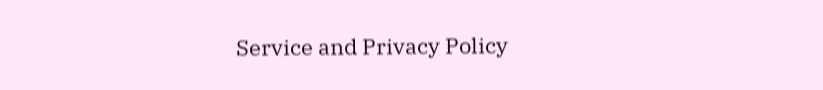Service and Privacy Policy